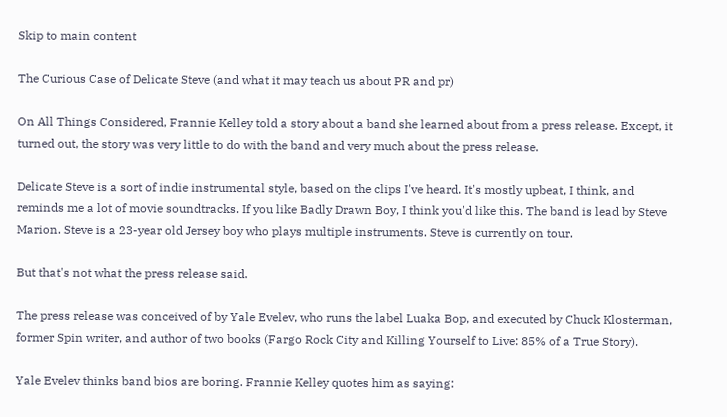Skip to main content

The Curious Case of Delicate Steve (and what it may teach us about PR and pr)

On All Things Considered, Frannie Kelley told a story about a band she learned about from a press release. Except, it turned out, the story was very little to do with the band and very much about the press release.

Delicate Steve is a sort of indie instrumental style, based on the clips I've heard. It's mostly upbeat, I think, and reminds me a lot of movie soundtracks. If you like Badly Drawn Boy, I think you'd like this. The band is lead by Steve Marion. Steve is a 23-year old Jersey boy who plays multiple instruments. Steve is currently on tour.

But that's not what the press release said.

The press release was conceived of by Yale Evelev, who runs the label Luaka Bop, and executed by Chuck Klosterman, former Spin writer, and author of two books (Fargo Rock City and Killing Yourself to Live: 85% of a True Story).

Yale Evelev thinks band bios are boring. Frannie Kelley quotes him as saying: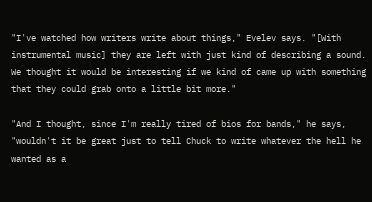"I've watched how writers write about things," Evelev says. "[With instrumental music] they are left with just kind of describing a sound. We thought it would be interesting if we kind of came up with something that they could grab onto a little bit more."

"And I thought, since I'm really tired of bios for bands," he says, "wouldn't it be great just to tell Chuck to write whatever the hell he wanted as a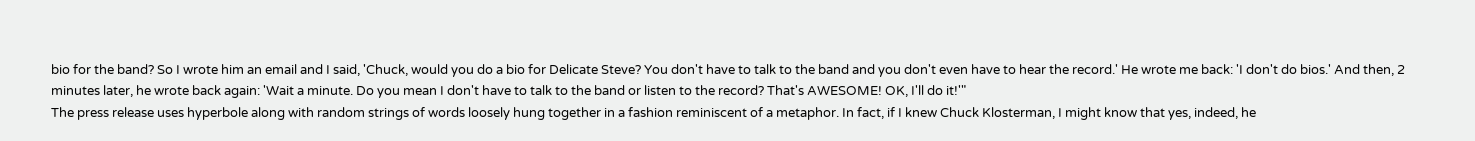bio for the band? So I wrote him an email and I said, 'Chuck, would you do a bio for Delicate Steve? You don't have to talk to the band and you don't even have to hear the record.' He wrote me back: 'I don't do bios.' And then, 2 minutes later, he wrote back again: 'Wait a minute. Do you mean I don't have to talk to the band or listen to the record? That's AWESOME! OK, I'll do it!'"
The press release uses hyperbole along with random strings of words loosely hung together in a fashion reminiscent of a metaphor. In fact, if I knew Chuck Klosterman, I might know that yes, indeed, he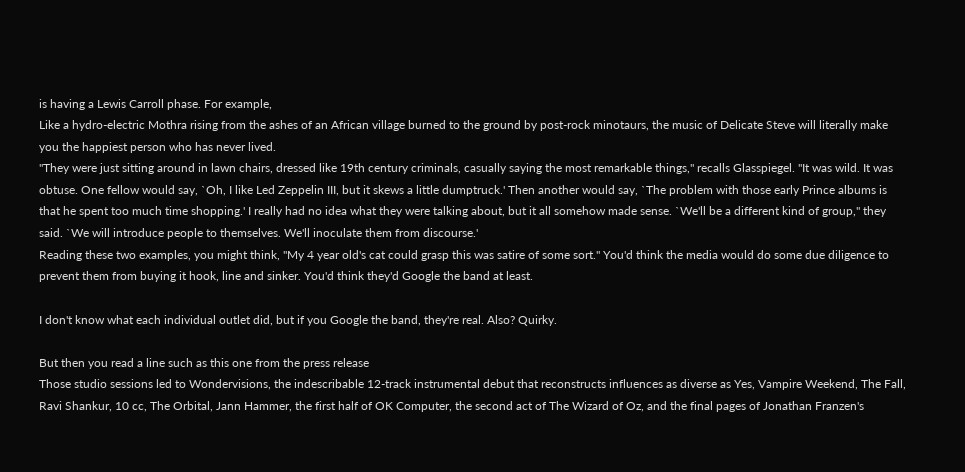is having a Lewis Carroll phase. For example,
Like a hydro-electric Mothra rising from the ashes of an African village burned to the ground by post-rock minotaurs, the music of Delicate Steve will literally make you the happiest person who has never lived.
"They were just sitting around in lawn chairs, dressed like 19th century criminals, casually saying the most remarkable things," recalls Glasspiegel. "It was wild. It was obtuse. One fellow would say, `Oh, I like Led Zeppelin III, but it skews a little dumptruck.' Then another would say, `The problem with those early Prince albums is that he spent too much time shopping.' I really had no idea what they were talking about, but it all somehow made sense. `We'll be a different kind of group," they said. `We will introduce people to themselves. We'll inoculate them from discourse.'
Reading these two examples, you might think, "My 4 year old's cat could grasp this was satire of some sort." You'd think the media would do some due diligence to prevent them from buying it hook, line and sinker. You'd think they'd Google the band at least.

I don't know what each individual outlet did, but if you Google the band, they're real. Also? Quirky.

But then you read a line such as this one from the press release
Those studio sessions led to Wondervisions, the indescribable 12-track instrumental debut that reconstructs influences as diverse as Yes, Vampire Weekend, The Fall, Ravi Shankur, 10 cc, The Orbital, Jann Hammer, the first half of OK Computer, the second act of The Wizard of Oz, and the final pages of Jonathan Franzen's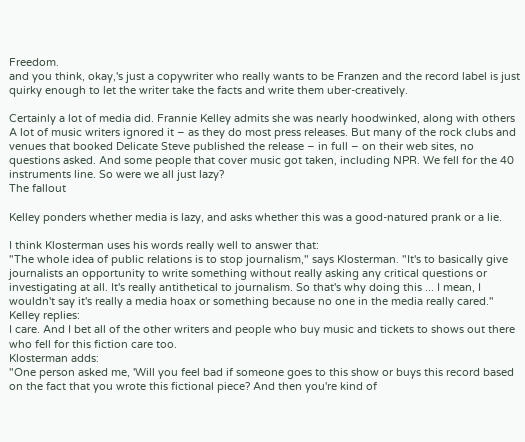Freedom.
and you think, okay,'s just a copywriter who really wants to be Franzen and the record label is just quirky enough to let the writer take the facts and write them uber-creatively.

Certainly a lot of media did. Frannie Kelley admits she was nearly hoodwinked, along with others
A lot of music writers ignored it – as they do most press releases. But many of the rock clubs and venues that booked Delicate Steve published the release – in full – on their web sites, no questions asked. And some people that cover music got taken, including NPR. We fell for the 40 instruments line. So were we all just lazy?
The fallout

Kelley ponders whether media is lazy, and asks whether this was a good-natured prank or a lie.

I think Klosterman uses his words really well to answer that:
"The whole idea of public relations is to stop journalism," says Klosterman. "It's to basically give journalists an opportunity to write something without really asking any critical questions or investigating at all. It's really antithetical to journalism. So that's why doing this ... I mean, I wouldn't say it's really a media hoax or something because no one in the media really cared."
Kelley replies:
I care. And I bet all of the other writers and people who buy music and tickets to shows out there who fell for this fiction care too.
Klosterman adds:
"One person asked me, 'Will you feel bad if someone goes to this show or buys this record based on the fact that you wrote this fictional piece? And then you're kind of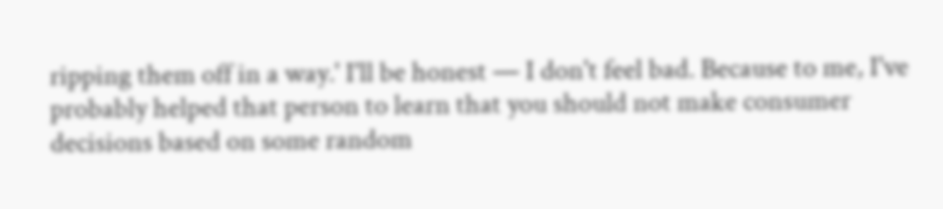ripping them off in a way.' I'll be honest — I don't feel bad. Because to me, I've probably helped that person to learn that you should not make consumer decisions based on some random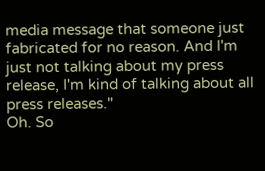media message that someone just fabricated for no reason. And I'm just not talking about my press release, I'm kind of talking about all press releases."
Oh. So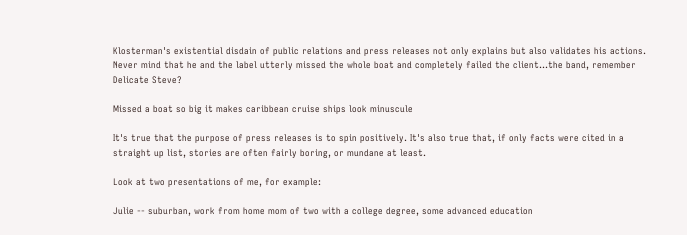Klosterman's existential disdain of public relations and press releases not only explains but also validates his actions. Never mind that he and the label utterly missed the whole boat and completely failed the client...the band, remember Delicate Steve?

Missed a boat so big it makes caribbean cruise ships look minuscule

It's true that the purpose of press releases is to spin positively. It's also true that, if only facts were cited in a straight up list, stories are often fairly boring, or mundane at least.

Look at two presentations of me, for example:

Julie -- suburban, work from home mom of two with a college degree, some advanced education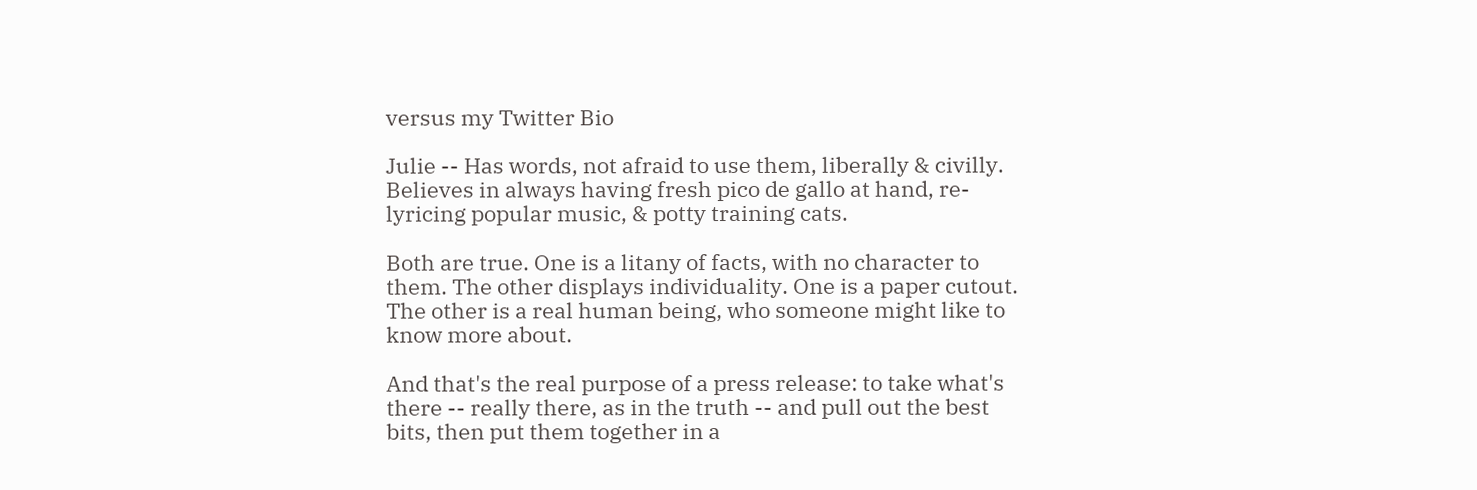versus my Twitter Bio

Julie -- Has words, not afraid to use them, liberally & civilly. Believes in always having fresh pico de gallo at hand, re-lyricing popular music, & potty training cats.

Both are true. One is a litany of facts, with no character to them. The other displays individuality. One is a paper cutout. The other is a real human being, who someone might like to know more about.

And that's the real purpose of a press release: to take what's there -- really there, as in the truth -- and pull out the best bits, then put them together in a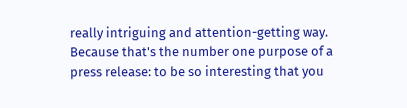really intriguing and attention-getting way. Because that's the number one purpose of a press release: to be so interesting that you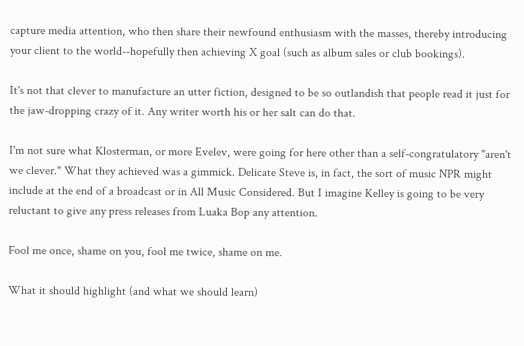capture media attention, who then share their newfound enthusiasm with the masses, thereby introducing your client to the world--hopefully then achieving X goal (such as album sales or club bookings).

It's not that clever to manufacture an utter fiction, designed to be so outlandish that people read it just for the jaw-dropping crazy of it. Any writer worth his or her salt can do that.

I'm not sure what Klosterman, or more Evelev, were going for here other than a self-congratulatory "aren't we clever." What they achieved was a gimmick. Delicate Steve is, in fact, the sort of music NPR might include at the end of a broadcast or in All Music Considered. But I imagine Kelley is going to be very reluctant to give any press releases from Luaka Bop any attention.

Fool me once, shame on you, fool me twice, shame on me.

What it should highlight (and what we should learn)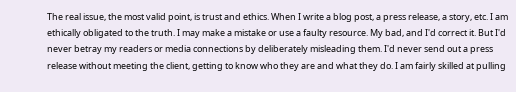The real issue, the most valid point, is trust and ethics. When I write a blog post, a press release, a story, etc. I am ethically obligated to the truth. I may make a mistake or use a faulty resource. My bad, and I'd correct it. But I'd never betray my readers or media connections by deliberately misleading them. I'd never send out a press release without meeting the client, getting to know who they are and what they do. I am fairly skilled at pulling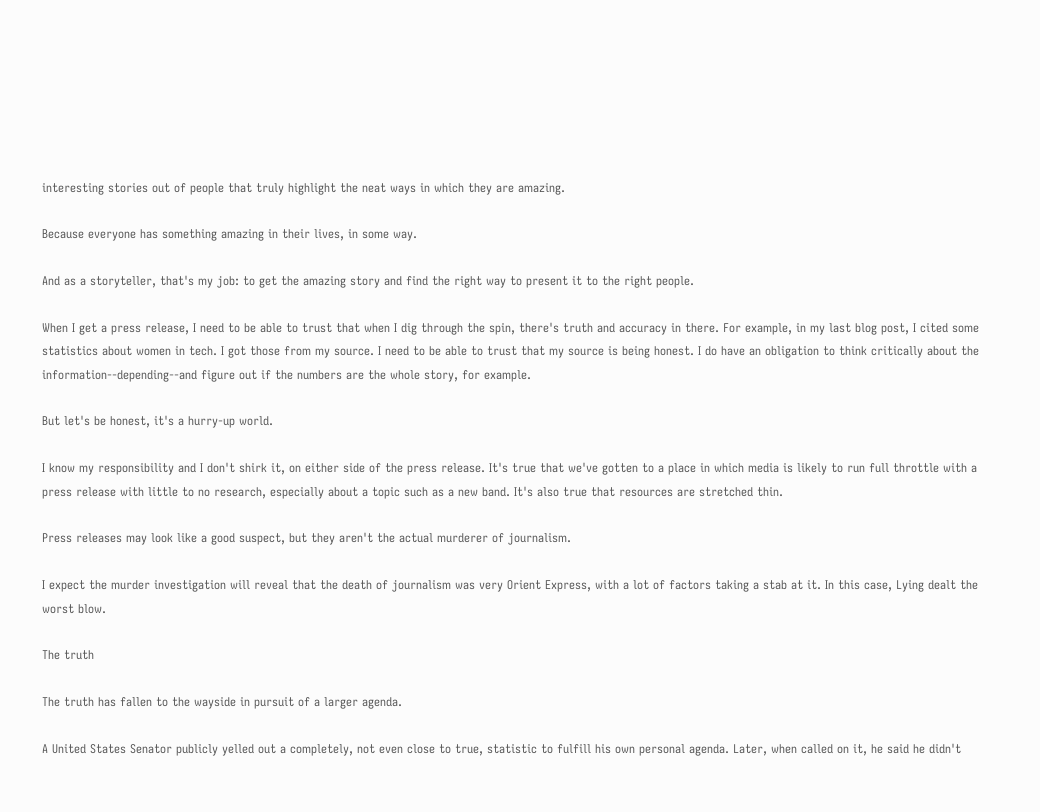interesting stories out of people that truly highlight the neat ways in which they are amazing.

Because everyone has something amazing in their lives, in some way.

And as a storyteller, that's my job: to get the amazing story and find the right way to present it to the right people.

When I get a press release, I need to be able to trust that when I dig through the spin, there's truth and accuracy in there. For example, in my last blog post, I cited some statistics about women in tech. I got those from my source. I need to be able to trust that my source is being honest. I do have an obligation to think critically about the information--depending--and figure out if the numbers are the whole story, for example.

But let's be honest, it's a hurry-up world.

I know my responsibility and I don't shirk it, on either side of the press release. It's true that we've gotten to a place in which media is likely to run full throttle with a press release with little to no research, especially about a topic such as a new band. It's also true that resources are stretched thin.

Press releases may look like a good suspect, but they aren't the actual murderer of journalism.

I expect the murder investigation will reveal that the death of journalism was very Orient Express, with a lot of factors taking a stab at it. In this case, Lying dealt the worst blow.

The truth

The truth has fallen to the wayside in pursuit of a larger agenda.

A United States Senator publicly yelled out a completely, not even close to true, statistic to fulfill his own personal agenda. Later, when called on it, he said he didn't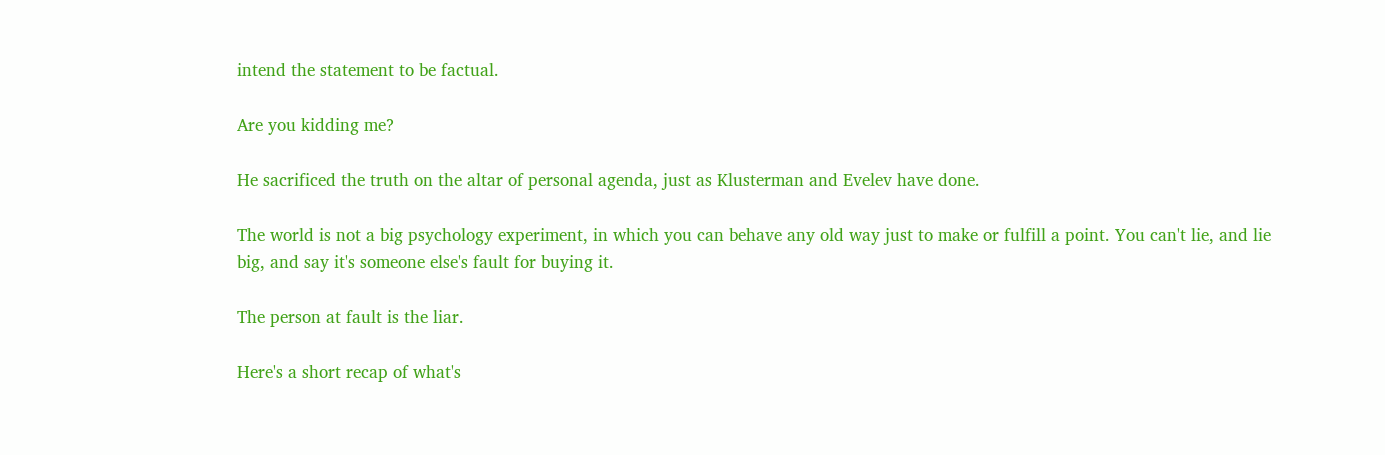intend the statement to be factual.

Are you kidding me?

He sacrificed the truth on the altar of personal agenda, just as Klusterman and Evelev have done.

The world is not a big psychology experiment, in which you can behave any old way just to make or fulfill a point. You can't lie, and lie big, and say it's someone else's fault for buying it.

The person at fault is the liar.

Here's a short recap of what's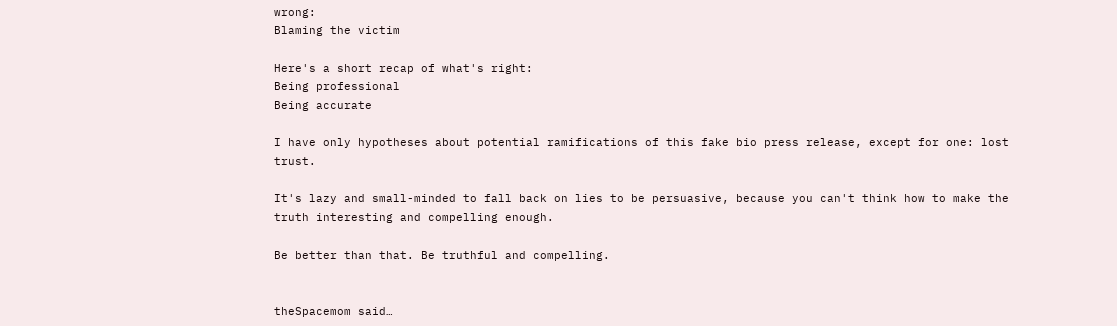wrong:
Blaming the victim

Here's a short recap of what's right:
Being professional
Being accurate

I have only hypotheses about potential ramifications of this fake bio press release, except for one: lost trust.

It's lazy and small-minded to fall back on lies to be persuasive, because you can't think how to make the truth interesting and compelling enough.

Be better than that. Be truthful and compelling.


theSpacemom said…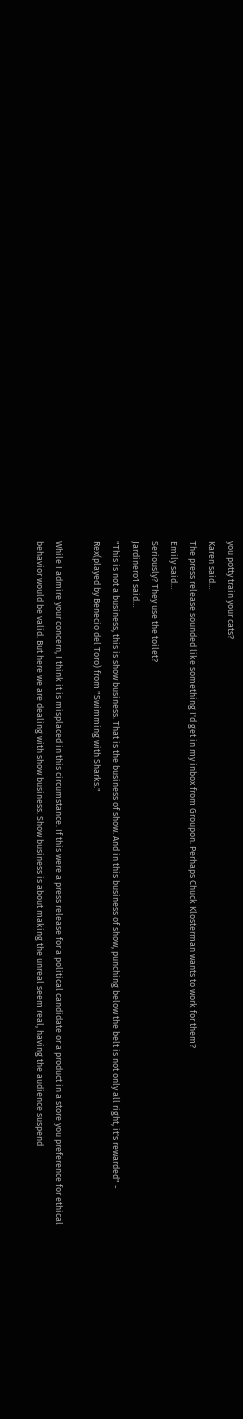you potty train your cats?
Karen said…
The press release sounded like something I'd get in my inbox from Groupon. Perhaps Chuck Klosterman wants to work for them?
Emily said…
Seriously? They use the toilet?
Jardinero1 said…
"This is not a business, this is show business. That is the business of show. And in this business of show, punching below the belt is not only all right, it's rewarded" - Rex(played by Benecio del Toro) from "Swimming with Sharks."

While I admire your concern, I think it is misplaced in this circumstance. If this were a press release for a political candidate or a product in a store you preference for ethical behavior would be valid. But here we are dealing with show business. Show business is about making the unreal seem real, having the audience suspend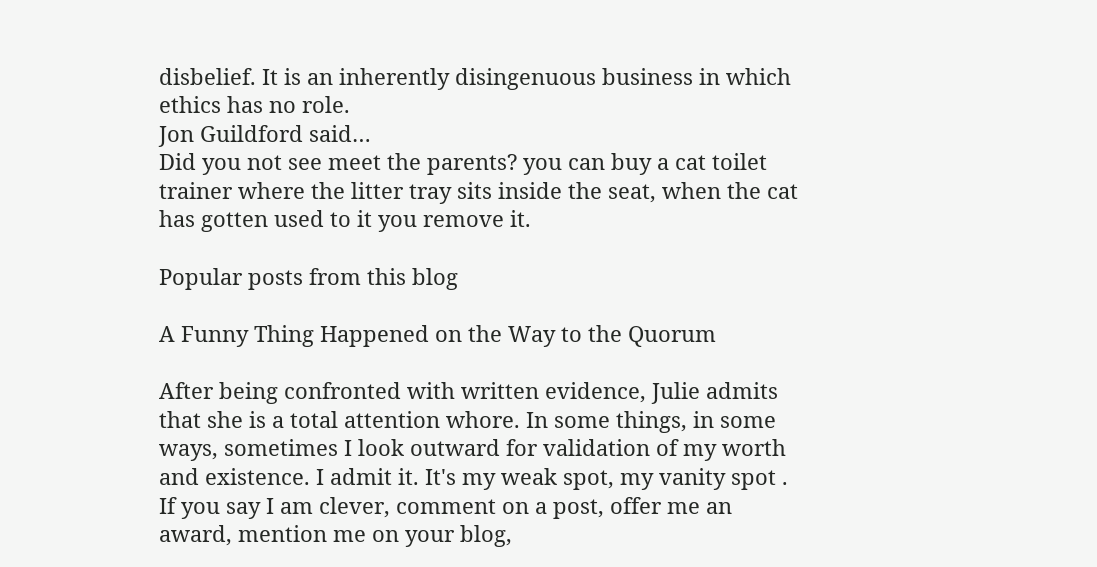disbelief. It is an inherently disingenuous business in which ethics has no role.
Jon Guildford said…
Did you not see meet the parents? you can buy a cat toilet trainer where the litter tray sits inside the seat, when the cat has gotten used to it you remove it.

Popular posts from this blog

A Funny Thing Happened on the Way to the Quorum

After being confronted with written evidence, Julie admits that she is a total attention whore. In some things, in some ways, sometimes I look outward for validation of my worth and existence. I admit it. It's my weak spot, my vanity spot . If you say I am clever, comment on a post, offer me an award, mention me on your blog,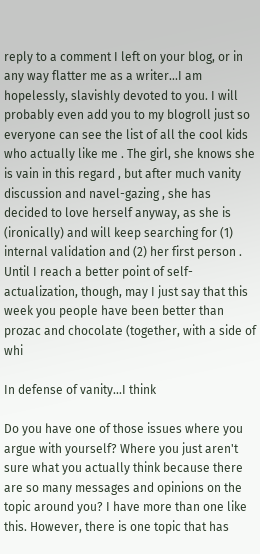reply to a comment I left on your blog, or in any way flatter me as a writer...I am hopelessly, slavishly devoted to you. I will probably even add you to my blogroll just so everyone can see the list of all the cool kids who actually like me . The girl, she knows she is vain in this regard , but after much vanity discussion and navel-gazing , she has decided to love herself anyway, as she is (ironically) and will keep searching for (1) internal validation and (2) her first person . Until I reach a better point of self-actualization, though, may I just say that this week you people have been better than prozac and chocolate (together, with a side of whi

In defense of vanity...I think

Do you have one of those issues where you argue with yourself? Where you just aren't sure what you actually think because there are so many messages and opinions on the topic around you? I have more than one like this. However, there is one topic that has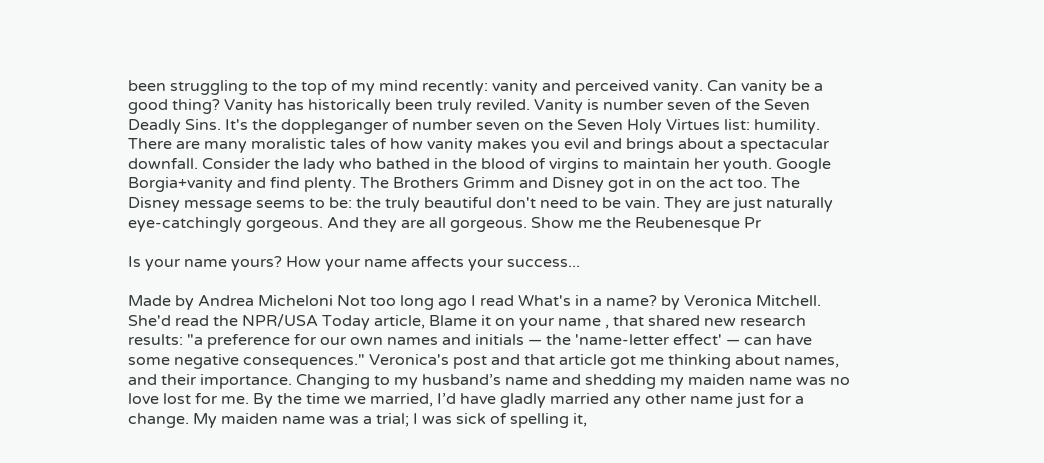been struggling to the top of my mind recently: vanity and perceived vanity. Can vanity be a good thing? Vanity has historically been truly reviled. Vanity is number seven of the Seven Deadly Sins. It's the doppleganger of number seven on the Seven Holy Virtues list: humility. There are many moralistic tales of how vanity makes you evil and brings about a spectacular downfall. Consider the lady who bathed in the blood of virgins to maintain her youth. Google Borgia+vanity and find plenty. The Brothers Grimm and Disney got in on the act too. The Disney message seems to be: the truly beautiful don't need to be vain. They are just naturally eye-catchingly gorgeous. And they are all gorgeous. Show me the Reubenesque Pr

Is your name yours? How your name affects your success...

Made by Andrea Micheloni Not too long ago I read What's in a name? by Veronica Mitchell. She'd read the NPR/USA Today article, Blame it on your name , that shared new research results: "a preference for our own names and initials — the 'name-letter effect' — can have some negative consequences." Veronica's post and that article got me thinking about names, and their importance. Changing to my husband’s name and shedding my maiden name was no love lost for me. By the time we married, I’d have gladly married any other name just for a change. My maiden name was a trial; I was sick of spelling it,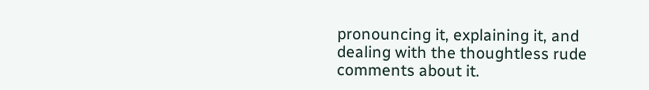pronouncing it, explaining it, and dealing with the thoughtless rude comments about it.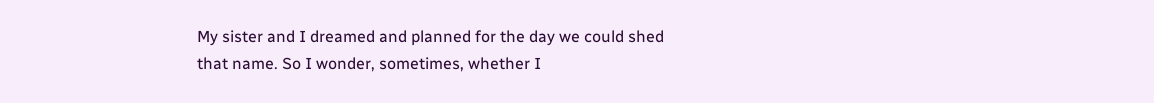My sister and I dreamed and planned for the day we could shed that name. So I wonder, sometimes, whether I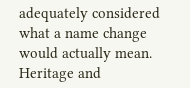adequately considered what a name change would actually mean. Heritage and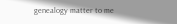genealogy matter to me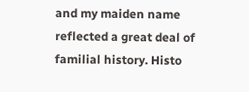and my maiden name reflected a great deal of familial history. Histo